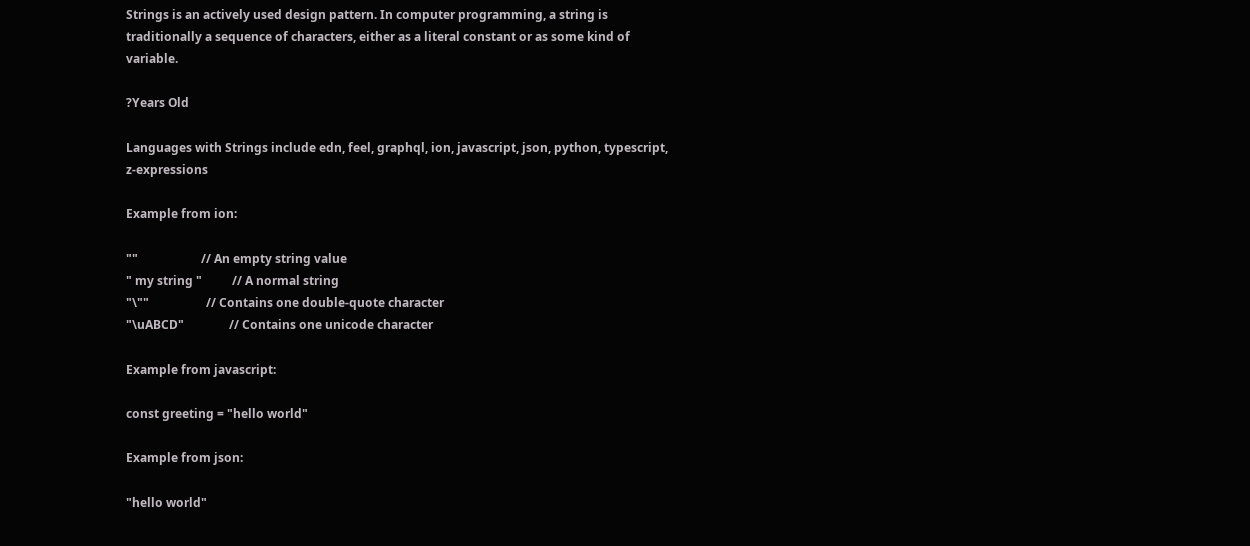Strings is an actively used design pattern. In computer programming, a string is traditionally a sequence of characters, either as a literal constant or as some kind of variable.

?Years Old

Languages with Strings include edn, feel, graphql, ion, javascript, json, python, typescript, z-expressions

Example from ion:

""                     // An empty string value
" my string "          // A normal string
"\""                   // Contains one double-quote character
"\uABCD"               // Contains one unicode character

Example from javascript:

const greeting = "hello world"

Example from json:

"hello world"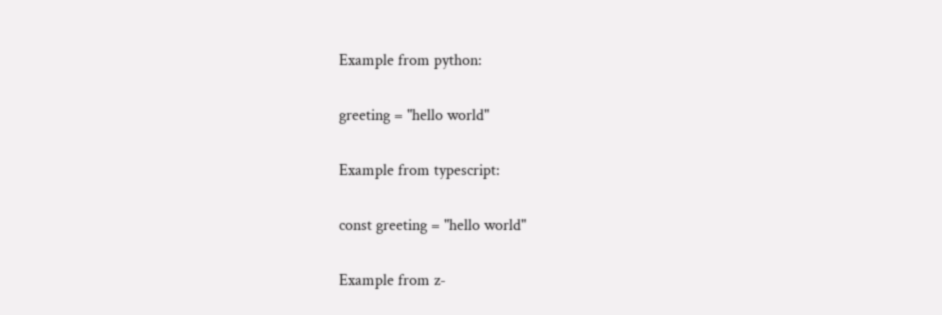Example from python:

greeting = "hello world"

Example from typescript:

const greeting = "hello world"

Example from z-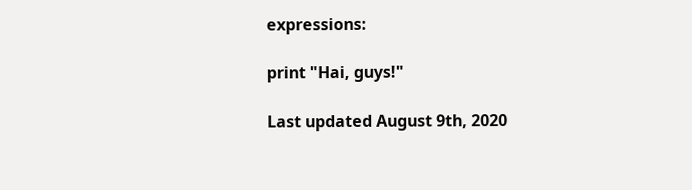expressions:

print "Hai, guys!"

Last updated August 9th, 2020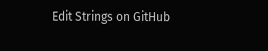Edit Strings on GitHub